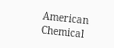American Chemical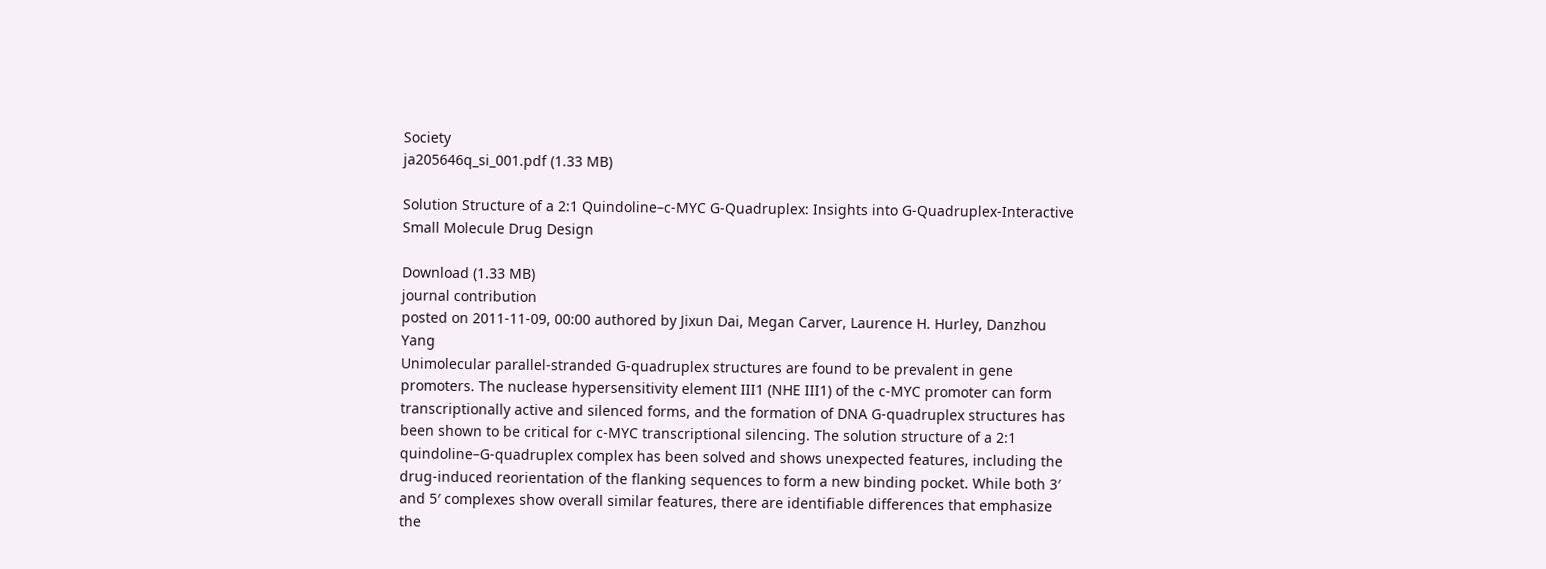Society
ja205646q_si_001.pdf (1.33 MB)

Solution Structure of a 2:1 Quindoline–c-MYC G-Quadruplex: Insights into G-Quadruplex-Interactive Small Molecule Drug Design

Download (1.33 MB)
journal contribution
posted on 2011-11-09, 00:00 authored by Jixun Dai, Megan Carver, Laurence H. Hurley, Danzhou Yang
Unimolecular parallel-stranded G-quadruplex structures are found to be prevalent in gene promoters. The nuclease hypersensitivity element III1 (NHE III1) of the c-MYC promoter can form transcriptionally active and silenced forms, and the formation of DNA G-quadruplex structures has been shown to be critical for c-MYC transcriptional silencing. The solution structure of a 2:1 quindoline–G-quadruplex complex has been solved and shows unexpected features, including the drug-induced reorientation of the flanking sequences to form a new binding pocket. While both 3′ and 5′ complexes show overall similar features, there are identifiable differences that emphasize the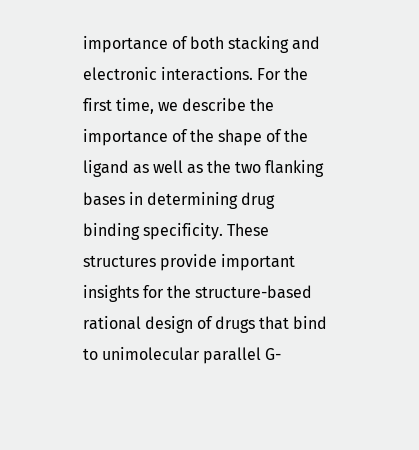importance of both stacking and electronic interactions. For the first time, we describe the importance of the shape of the ligand as well as the two flanking bases in determining drug binding specificity. These structures provide important insights for the structure-based rational design of drugs that bind to unimolecular parallel G-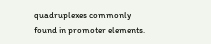quadruplexes commonly found in promoter elements.